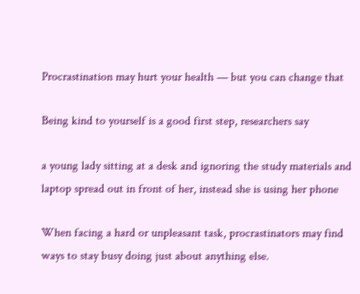Procrastination may hurt your health — but you can change that

Being kind to yourself is a good first step, researchers say

a young lady sitting at a desk and ignoring the study materials and laptop spread out in front of her, instead she is using her phone

When facing a hard or unpleasant task, procrastinators may find ways to stay busy doing just about anything else.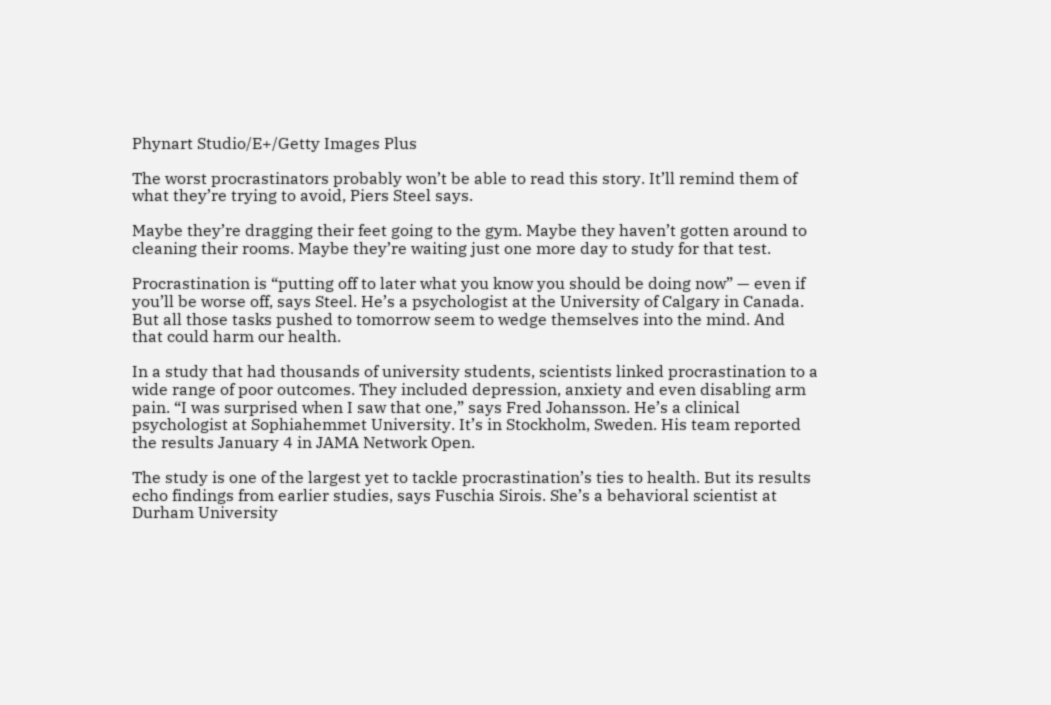Phynart Studio/E+/Getty Images Plus

The worst procrastinators probably won’t be able to read this story. It’ll remind them of what they’re trying to avoid, Piers Steel says.

Maybe they’re dragging their feet going to the gym. Maybe they haven’t gotten around to cleaning their rooms. Maybe they’re waiting just one more day to study for that test.

Procrastination is “putting off to later what you know you should be doing now” — even if you’ll be worse off, says Steel. He’s a psychologist at the University of Calgary in Canada. But all those tasks pushed to tomorrow seem to wedge themselves into the mind. And that could harm our health.

In a study that had thousands of university students, scientists linked procrastination to a wide range of poor outcomes. They included depression, anxiety and even disabling arm pain. “I was surprised when I saw that one,” says Fred Johansson. He’s a clinical psychologist at Sophiahemmet University. It’s in Stockholm, Sweden. His team reported the results January 4 in JAMA Network Open.

The study is one of the largest yet to tackle procrastination’s ties to health. But its results echo findings from earlier studies, says Fuschia Sirois. She’s a behavioral scientist at Durham University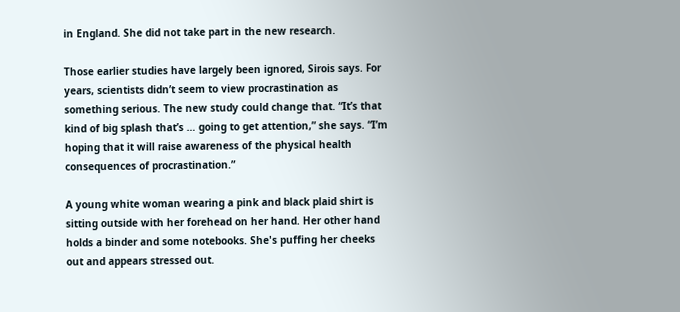in England. She did not take part in the new research.

Those earlier studies have largely been ignored, Sirois says. For years, scientists didn’t seem to view procrastination as something serious. The new study could change that. “It’s that kind of big splash that’s … going to get attention,” she says. “I’m hoping that it will raise awareness of the physical health consequences of procrastination.”

A young white woman wearing a pink and black plaid shirt is sitting outside with her forehead on her hand. Her other hand holds a binder and some notebooks. She's puffing her cheeks out and appears stressed out.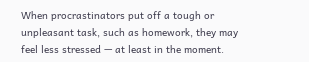When procrastinators put off a tough or unpleasant task, such as homework, they may feel less stressed — at least in the moment.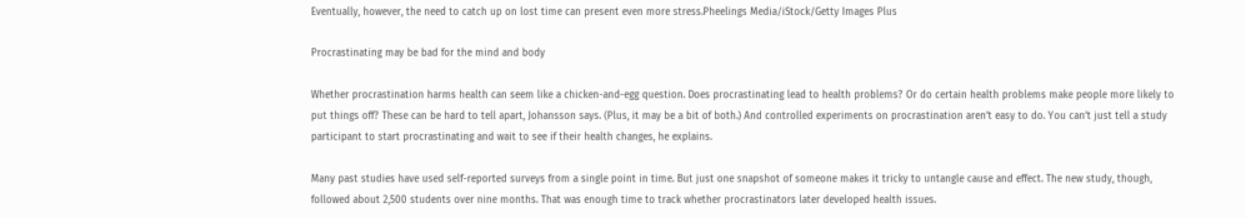Eventually, however, the need to catch up on lost time can present even more stress.Pheelings Media/iStock/Getty Images Plus

Procrastinating may be bad for the mind and body

Whether procrastination harms health can seem like a chicken-and-egg question. Does procrastinating lead to health problems? Or do certain health problems make people more likely to put things off? These can be hard to tell apart, Johansson says. (Plus, it may be a bit of both.) And controlled experiments on procrastination aren’t easy to do. You can’t just tell a study participant to start procrastinating and wait to see if their health changes, he explains.

Many past studies have used self-reported surveys from a single point in time. But just one snapshot of someone makes it tricky to untangle cause and effect. The new study, though, followed about 2,500 students over nine months. That was enough time to track whether procrastinators later developed health issues.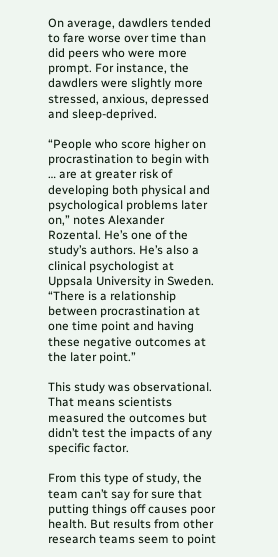On average, dawdlers tended to fare worse over time than did peers who were more prompt. For instance, the dawdlers were slightly more stressed, anxious, depressed and sleep-deprived.

“People who score higher on procrastination to begin with … are at greater risk of developing both physical and psychological problems later on,” notes Alexander Rozental. He’s one of the study’s authors. He’s also a clinical psychologist at Uppsala University in Sweden. “There is a relationship between procrastination at one time point and having these negative outcomes at the later point.”

This study was observational. That means scientists measured the outcomes but didn’t test the impacts of any specific factor.

From this type of study, the team can’t say for sure that putting things off causes poor health. But results from other research teams seem to point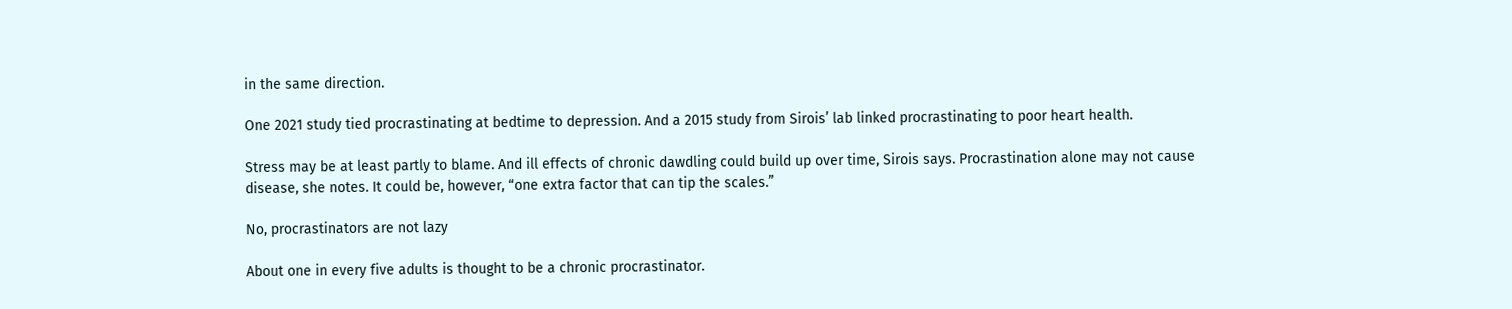in the same direction.

One 2021 study tied procrastinating at bedtime to depression. And a 2015 study from Sirois’ lab linked procrastinating to poor heart health.

Stress may be at least partly to blame. And ill effects of chronic dawdling could build up over time, Sirois says. Procrastination alone may not cause disease, she notes. It could be, however, “one extra factor that can tip the scales.”

No, procrastinators are not lazy

About one in every five adults is thought to be a chronic procrastinator.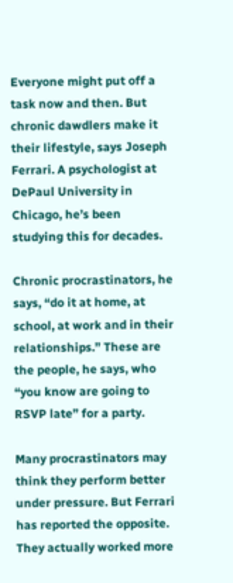Everyone might put off a task now and then. But chronic dawdlers make it their lifestyle, says Joseph Ferrari. A psychologist at DePaul University in Chicago, he’s been studying this for decades.

Chronic procrastinators, he says, “do it at home, at school, at work and in their relationships.” These are the people, he says, who “you know are going to RSVP late” for a party.

Many procrastinators may think they perform better under pressure. But Ferrari has reported the opposite. They actually worked more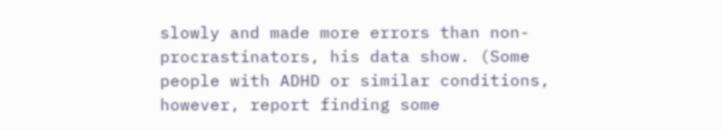slowly and made more errors than non-procrastinators, his data show. (Some people with ADHD or similar conditions, however, report finding some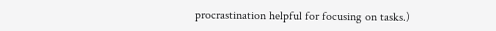procrastination helpful for focusing on tasks.)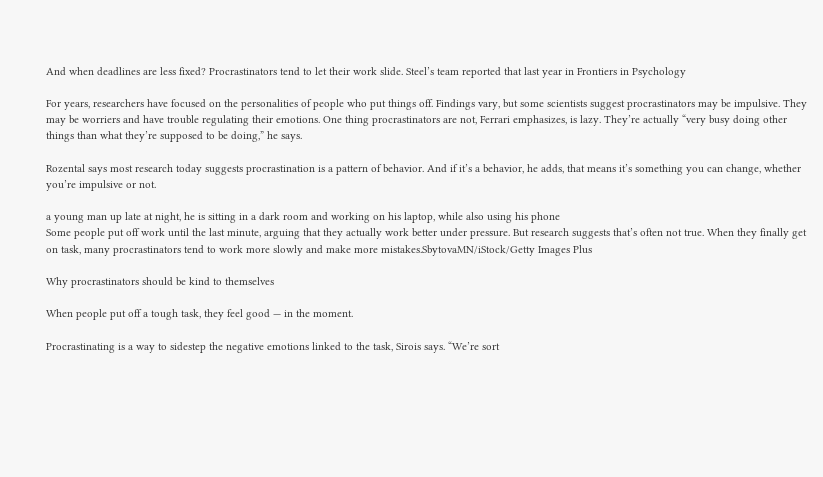And when deadlines are less fixed? Procrastinators tend to let their work slide. Steel’s team reported that last year in Frontiers in Psychology

For years, researchers have focused on the personalities of people who put things off. Findings vary, but some scientists suggest procrastinators may be impulsive. They may be worriers and have trouble regulating their emotions. One thing procrastinators are not, Ferrari emphasizes, is lazy. They’re actually “very busy doing other things than what they’re supposed to be doing,” he says.

Rozental says most research today suggests procrastination is a pattern of behavior. And if it’s a behavior, he adds, that means it’s something you can change, whether you’re impulsive or not.

a young man up late at night, he is sitting in a dark room and working on his laptop, while also using his phone
Some people put off work until the last minute, arguing that they actually work better under pressure. But research suggests that’s often not true. When they finally get on task, many procrastinators tend to work more slowly and make more mistakes.SbytovaMN/iStock/Getty Images Plus

Why procrastinators should be kind to themselves

When people put off a tough task, they feel good — in the moment.

Procrastinating is a way to sidestep the negative emotions linked to the task, Sirois says. “We’re sort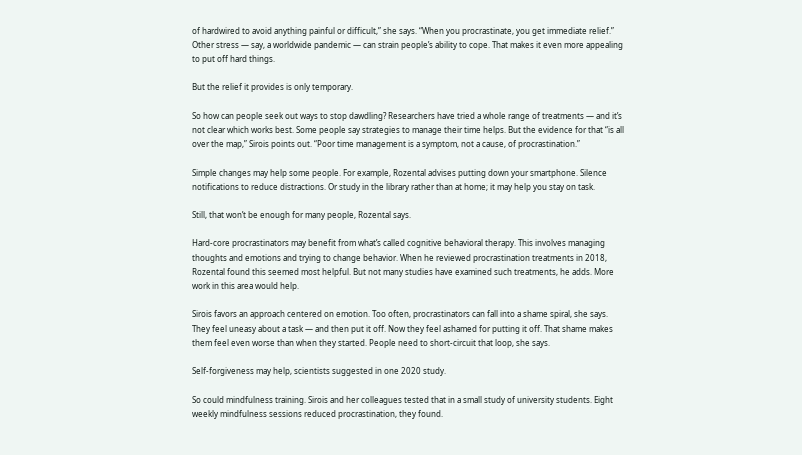of hardwired to avoid anything painful or difficult,” she says. “When you procrastinate, you get immediate relief.” Other stress — say, a worldwide pandemic — can strain people’s ability to cope. That makes it even more appealing to put off hard things.

But the relief it provides is only temporary.

So how can people seek out ways to stop dawdling? Researchers have tried a whole range of treatments — and it’s not clear which works best. Some people say strategies to manage their time helps. But the evidence for that “is all over the map,” Sirois points out. “Poor time management is a symptom, not a cause, of procrastination.”

Simple changes may help some people. For example, Rozental advises putting down your smartphone. Silence notifications to reduce distractions. Or study in the library rather than at home; it may help you stay on task.

Still, that won’t be enough for many people, Rozental says.

Hard-core procrastinators may benefit from what’s called cognitive behavioral therapy. This involves managing thoughts and emotions and trying to change behavior. When he reviewed procrastination treatments in 2018, Rozental found this seemed most helpful. But not many studies have examined such treatments, he adds. More work in this area would help.

Sirois favors an approach centered on emotion. Too often, procrastinators can fall into a shame spiral, she says. They feel uneasy about a task — and then put it off. Now they feel ashamed for putting it off. That shame makes them feel even worse than when they started. People need to short-circuit that loop, she says.

Self-forgiveness may help, scientists suggested in one 2020 study.

So could mindfulness training. Sirois and her colleagues tested that in a small study of university students. Eight weekly mindfulness sessions reduced procrastination, they found.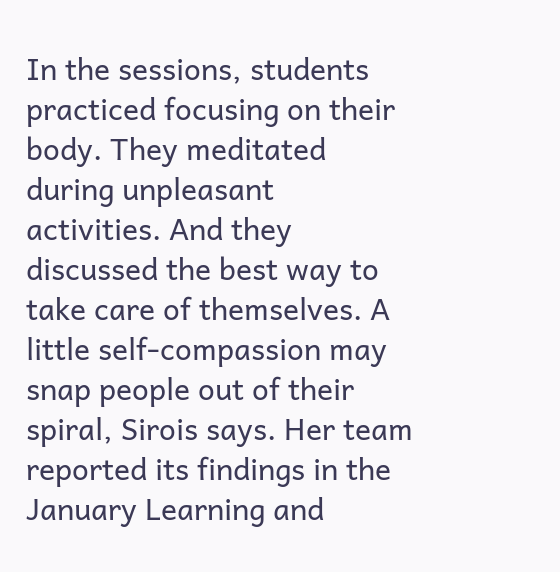In the sessions, students practiced focusing on their body. They meditated during unpleasant activities. And they discussed the best way to take care of themselves. A little self-compassion may snap people out of their spiral, Sirois says. Her team reported its findings in the January Learning and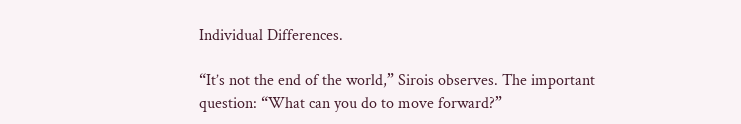Individual Differences.

“It’s not the end of the world,” Sirois observes. The important question: “What can you do to move forward?”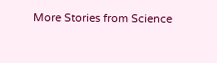More Stories from Science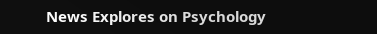News Explores on Psychology